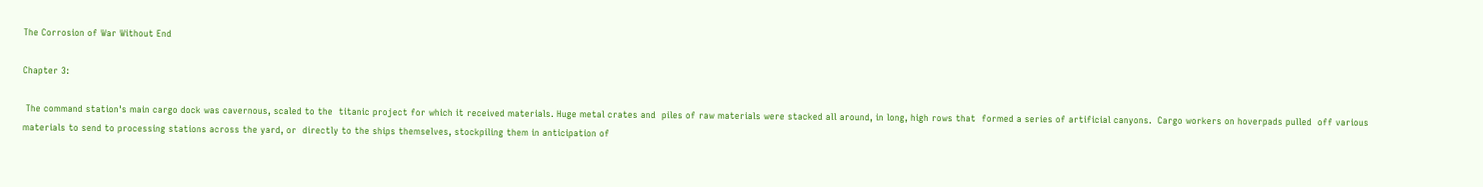The Corrosion of War Without End

Chapter 3:

 The command station's main cargo dock was cavernous, scaled to the  titanic project for which it received materials. Huge metal crates and  piles of raw materials were stacked all around, in long, high rows that  formed a series of artificial canyons.  Cargo workers on hoverpads pulled  off various materials to send to processing stations across the yard, or  directly to the ships themselves, stockpiling them in anticipation of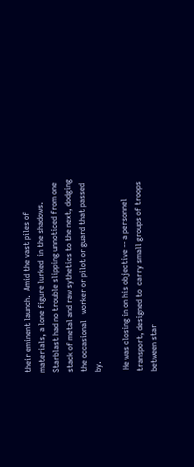their eminent launch.  Amid the vast piles of materials, a lone figure lurked  in the shadows.  Starblast had no trouble slipping unnoticed from one  stack of metal and raw sythetics to the next, dodging the occasional   worker or pilot or guard that passed by.

 He was closing in on his objective -- a personnel transport, designed to  carry small groups of troops between star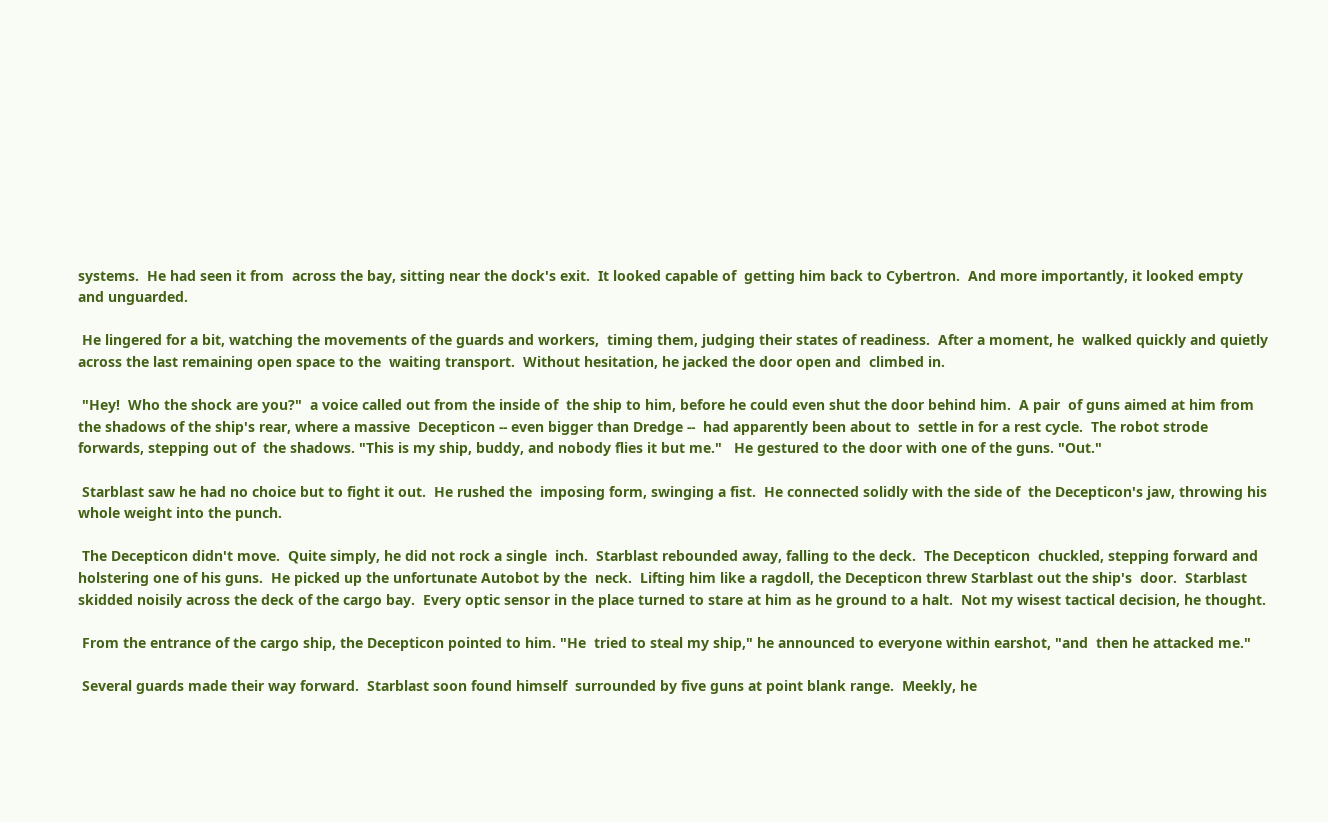systems.  He had seen it from  across the bay, sitting near the dock's exit.  It looked capable of  getting him back to Cybertron.  And more importantly, it looked empty and unguarded.

 He lingered for a bit, watching the movements of the guards and workers,  timing them, judging their states of readiness.  After a moment, he  walked quickly and quietly across the last remaining open space to the  waiting transport.  Without hesitation, he jacked the door open and  climbed in.

 "Hey!  Who the shock are you?"  a voice called out from the inside of  the ship to him, before he could even shut the door behind him.  A pair  of guns aimed at him from the shadows of the ship's rear, where a massive  Decepticon -- even bigger than Dredge --  had apparently been about to  settle in for a rest cycle.  The robot strode forwards, stepping out of  the shadows. "This is my ship, buddy, and nobody flies it but me."   He gestured to the door with one of the guns. "Out."

 Starblast saw he had no choice but to fight it out.  He rushed the  imposing form, swinging a fist.  He connected solidly with the side of  the Decepticon's jaw, throwing his whole weight into the punch.

 The Decepticon didn't move.  Quite simply, he did not rock a single  inch.  Starblast rebounded away, falling to the deck.  The Decepticon  chuckled, stepping forward and holstering one of his guns.  He picked up the unfortunate Autobot by the  neck.  Lifting him like a ragdoll, the Decepticon threw Starblast out the ship's  door.  Starblast skidded noisily across the deck of the cargo bay.  Every optic sensor in the place turned to stare at him as he ground to a halt.  Not my wisest tactical decision, he thought.

 From the entrance of the cargo ship, the Decepticon pointed to him. "He  tried to steal my ship," he announced to everyone within earshot, "and  then he attacked me."

 Several guards made their way forward.  Starblast soon found himself  surrounded by five guns at point blank range.  Meekly, he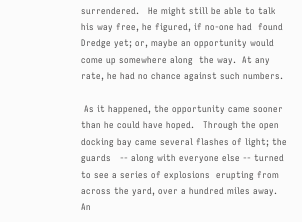surrendered.   He might still be able to talk his way free, he figured, if no-one had  found Dredge yet; or, maybe an opportunity would come up somewhere along  the way.  At any rate, he had no chance against such numbers.

 As it happened, the opportunity came sooner than he could have hoped.   Through the open docking bay came several flashes of light; the guards   -- along with everyone else -- turned to see a series of explosions  erupting from across the yard, over a hundred miles away.  An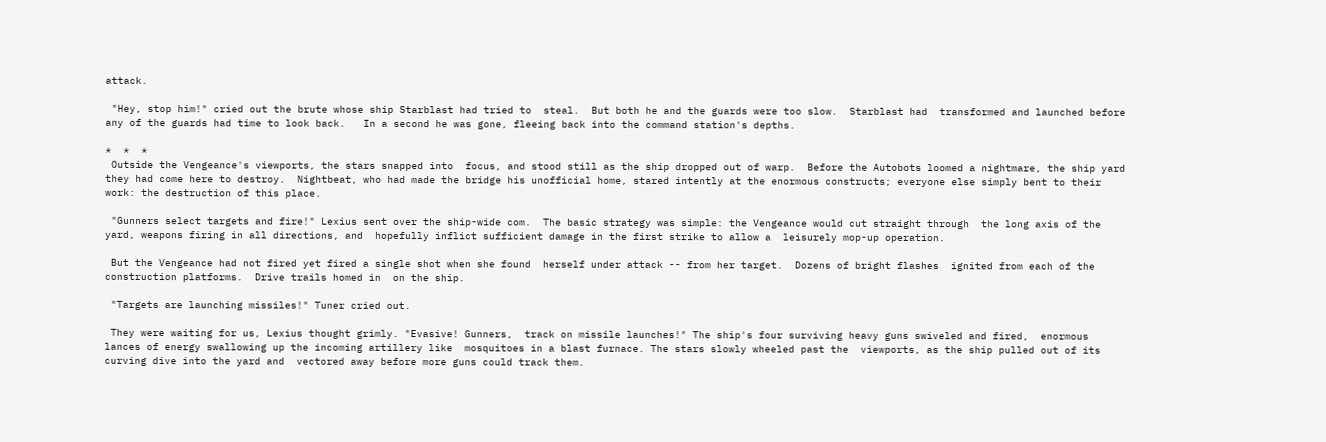attack.

 "Hey, stop him!" cried out the brute whose ship Starblast had tried to  steal.  But both he and the guards were too slow.  Starblast had  transformed and launched before any of the guards had time to look back.   In a second he was gone, fleeing back into the command station's depths.

*  *  *
 Outside the Vengeance's viewports, the stars snapped into  focus, and stood still as the ship dropped out of warp.  Before the Autobots loomed a nightmare, the ship yard they had come here to destroy.  Nightbeat, who had made the bridge his unofficial home, stared intently at the enormous constructs; everyone else simply bent to their work: the destruction of this place.

 "Gunners select targets and fire!" Lexius sent over the ship-wide com.  The basic strategy was simple: the Vengeance would cut straight through  the long axis of the yard, weapons firing in all directions, and  hopefully inflict sufficient damage in the first strike to allow a  leisurely mop-up operation.

 But the Vengeance had not fired yet fired a single shot when she found  herself under attack -- from her target.  Dozens of bright flashes  ignited from each of the construction platforms.  Drive trails homed in  on the ship.

 "Targets are launching missiles!" Tuner cried out.

 They were waiting for us, Lexius thought grimly. "Evasive! Gunners,  track on missile launches!" The ship's four surviving heavy guns swiveled and fired,  enormous lances of energy swallowing up the incoming artillery like  mosquitoes in a blast furnace. The stars slowly wheeled past the  viewports, as the ship pulled out of its curving dive into the yard and  vectored away before more guns could track them.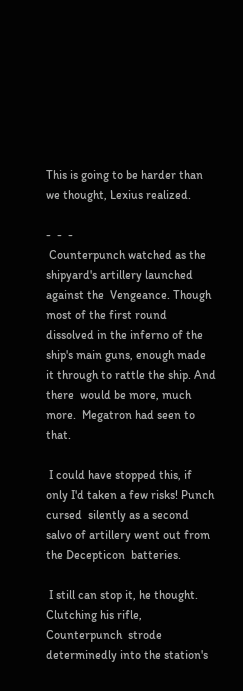This is going to be harder than we thought, Lexius realized.

-  -  -
 Counterpunch watched as the shipyard's artillery launched against the  Vengeance. Though most of the first round dissolved in the inferno of the  ship's main guns, enough made it through to rattle the ship. And there  would be more, much more.  Megatron had seen to that.

 I could have stopped this, if only I'd taken a few risks! Punch cursed  silently as a second salvo of artillery went out from the Decepticon  batteries.

 I still can stop it, he thought. Clutching his rifle, Counterpunch  strode determinedly into the station's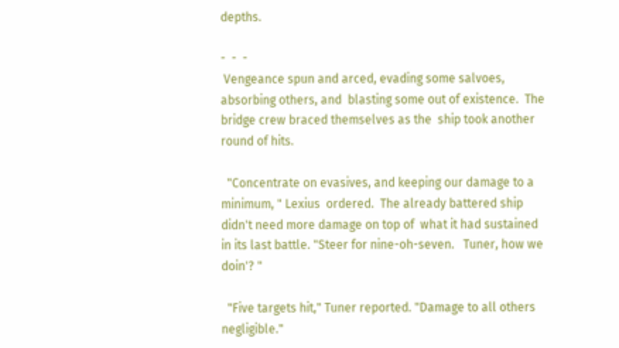depths.

-  -  -
 Vengeance spun and arced, evading some salvoes, absorbing others, and  blasting some out of existence.  The bridge crew braced themselves as the  ship took another round of hits.

  "Concentrate on evasives, and keeping our damage to a minimum, " Lexius  ordered.  The already battered ship didn't need more damage on top of  what it had sustained in its last battle. "Steer for nine-oh-seven.   Tuner, how we doin'? "

  "Five targets hit," Tuner reported. "Damage to all others negligible."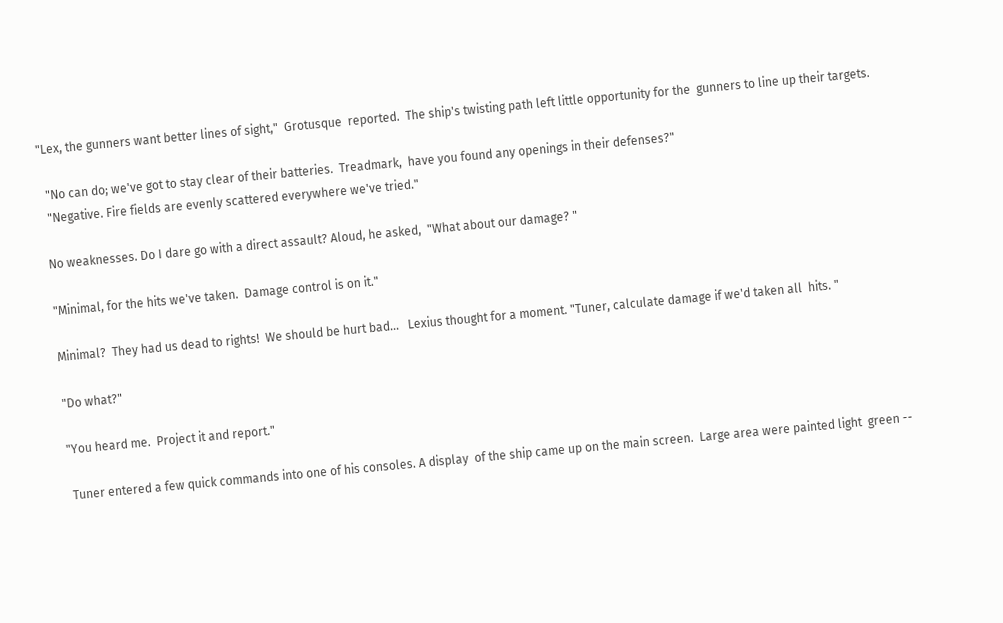"Lex, the gunners want better lines of sight,"  Grotusque  reported.  The ship's twisting path left little opportunity for the  gunners to line up their targets.

  "No can do; we've got to stay clear of their batteries.  Treadmark,  have you found any openings in their defenses?"
  "Negative. Fire fields are evenly scattered everywhere we've tried."

 No weaknesses. Do I dare go with a direct assault? Aloud, he asked,  "What about our damage? "

 "Minimal, for the hits we've taken.  Damage control is on it."

 Minimal?  They had us dead to rights!  We should be hurt bad...   Lexius thought for a moment. "Tuner, calculate damage if we'd taken all  hits. "

 "Do what?"

 "You heard me.  Project it and report."

  Tuner entered a few quick commands into one of his consoles. A display  of the ship came up on the main screen.  Large area were painted light  green --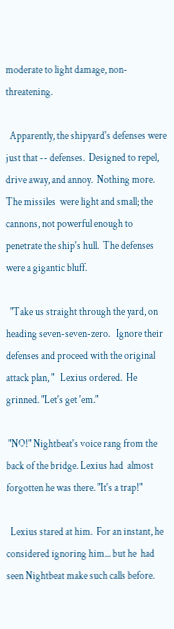moderate to light damage, non-threatening.

  Apparently, the shipyard's defenses were just that -- defenses.  Designed to repel, drive away, and annoy.  Nothing more.  The missiles  were light and small; the cannons, not powerful enough to penetrate the ship's hull.  The defenses were a gigantic bluff.

  "Take us straight through the yard, on heading seven-seven-zero.   Ignore their defenses and proceed with the original attack plan, "   Lexius ordered.  He grinned. "Let's get 'em."

 "NO!" Nightbeat's voice rang from the back of the bridge. Lexius had  almost forgotten he was there. "It's a trap!"

  Lexius stared at him.  For an instant, he considered ignoring him... but he  had seen Nightbeat make such calls before.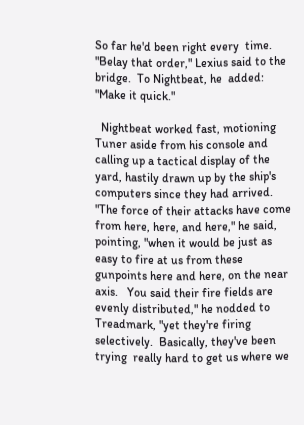So far he'd been right every  time. "Belay that order," Lexius said to the bridge.  To Nightbeat, he  added: "Make it quick."

  Nightbeat worked fast, motioning Tuner aside from his console and  calling up a tactical display of the yard, hastily drawn up by the ship's  computers since they had arrived. "The force of their attacks have come  from here, here, and here," he said, pointing, "when it would be just as  easy to fire at us from these gunpoints here and here, on the near axis.   You said their fire fields are evenly distributed," he nodded to  Treadmark, "yet they're firing selectively.  Basically, they've been trying  really hard to get us where we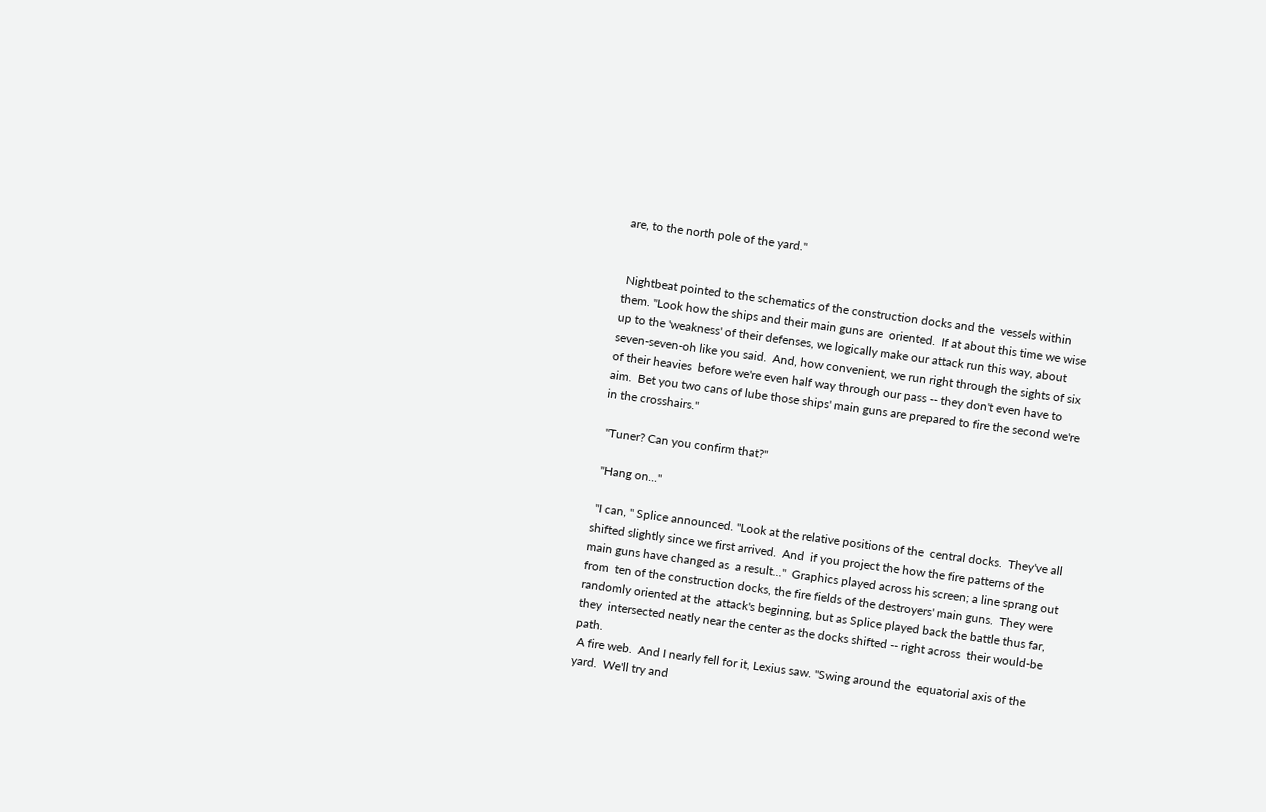are, to the north pole of the yard."


 Nightbeat pointed to the schematics of the construction docks and the  vessels within them. "Look how the ships and their main guns are  oriented.  If at about this time we wise up to the 'weakness' of their defenses, we logically make our attack run this way, about seven-seven-oh like you said.  And, how convenient, we run right through the sights of six of their heavies  before we're even half way through our pass -- they don't even have to  aim.  Bet you two cans of lube those ships' main guns are prepared to fire the second we're in the crosshairs."

 "Tuner? Can you confirm that?"

 "Hang on..."

 "I can, " Splice announced. "Look at the relative positions of the  central docks.  They've all shifted slightly since we first arrived.  And  if you project the how the fire patterns of the main guns have changed as  a result..."  Graphics played across his screen; a line sprang out from  ten of the construction docks, the fire fields of the destroyers' main guns.  They were randomly oriented at the  attack's beginning, but as Splice played back the battle thus far, they  intersected neatly near the center as the docks shifted -- right across  their would-be path.
 A fire web.  And I nearly fell for it, Lexius saw. "Swing around the  equatorial axis of the yard.  We'll try and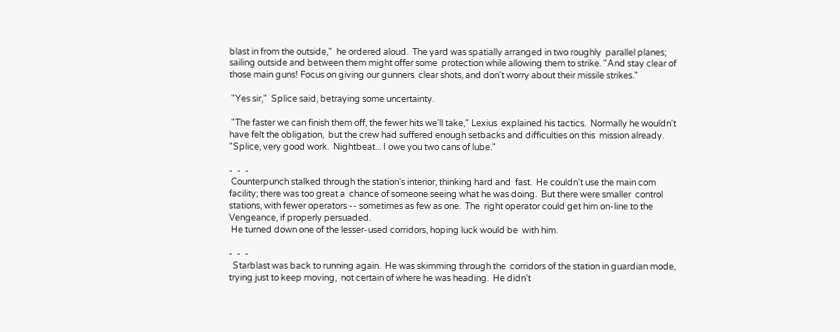blast in from the outside,"  he ordered aloud.  The yard was spatially arranged in two roughly  parallel planes; sailing outside and between them might offer some  protection while allowing them to strike. "And stay clear of those main guns! Focus on giving our gunners  clear shots, and don't worry about their missile strikes."

 "Yes sir,"  Splice said, betraying some uncertainty.

 "The faster we can finish them off, the fewer hits we'll take," Lexius  explained his tactics.  Normally he wouldn't have felt the obligation,  but the crew had suffered enough setbacks and difficulties on this  mission already. "Splice, very good work.  Nightbeat... I owe you two cans of lube."

-  -  -
 Counterpunch stalked through the station's interior, thinking hard and  fast.  He couldn't use the main com facility; there was too great a  chance of someone seeing what he was doing.  But there were smaller  control stations, with fewer operators -- sometimes as few as one.  The  right operator could get him on-line to the Vengeance, if properly persuaded.
 He turned down one of the lesser-used corridors, hoping luck would be  with him.

-  -  -
  Starblast was back to running again.  He was skimming through the  corridors of the station in guardian mode, trying just to keep moving,  not certain of where he was heading.  He didn't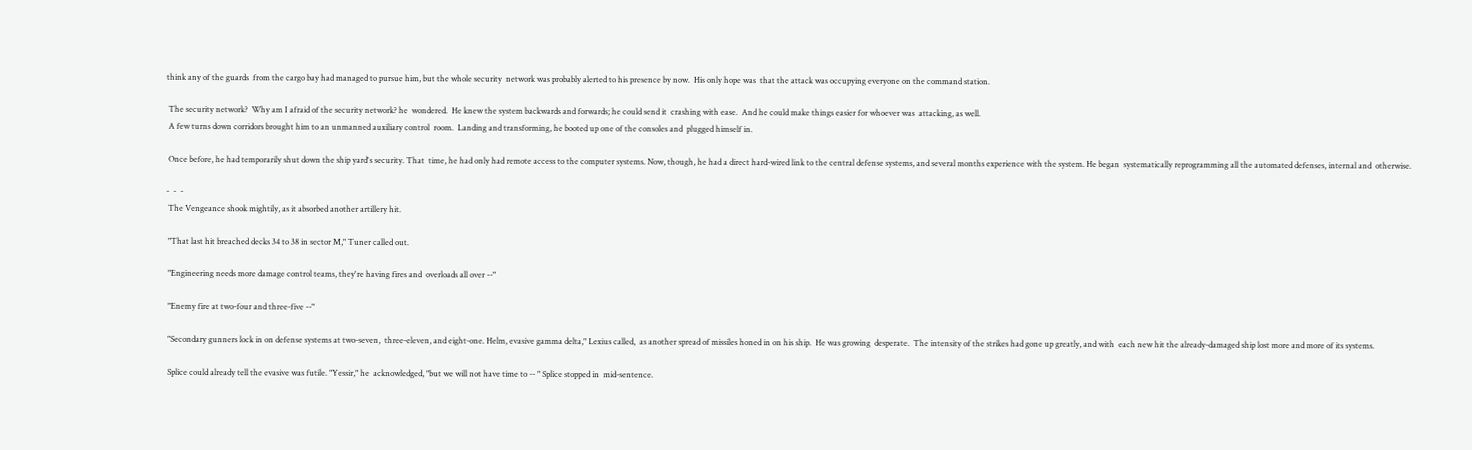think any of the guards  from the cargo bay had managed to pursue him, but the whole security  network was probably alerted to his presence by now.  His only hope was  that the attack was occupying everyone on the command station.

 The security network?  Why am I afraid of the security network? he  wondered.  He knew the system backwards and forwards; he could send it  crashing with ease.  And he could make things easier for whoever was  attacking, as well.
 A few turns down corridors brought him to an unmanned auxiliary control  room.  Landing and transforming, he booted up one of the consoles and  plugged himself in.

 Once before, he had temporarily shut down the ship yard's security. That  time, he had only had remote access to the computer systems. Now, though, he had a direct hard-wired link to the central defense systems, and several months experience with the system. He began  systematically reprogramming all the automated defenses, internal and  otherwise.

-  -  -
 The Vengeance shook mightily, as it absorbed another artillery hit.

 "That last hit breached decks 34 to 38 in sector M," Tuner called out.

 "Engineering needs more damage control teams, they're having fires and  overloads all over --"

 "Enemy fire at two-four and three-five --"

 "Secondary gunners lock in on defense systems at two-seven,  three-eleven, and eight-one. Helm, evasive gamma delta," Lexius called,  as another spread of missiles honed in on his ship.  He was growing  desperate.  The intensity of the strikes had gone up greatly, and with  each new hit the already-damaged ship lost more and more of its systems.

 Splice could already tell the evasive was futile. "Yessir," he  acknowledged, "but we will not have time to -- " Splice stopped in  mid-sentence.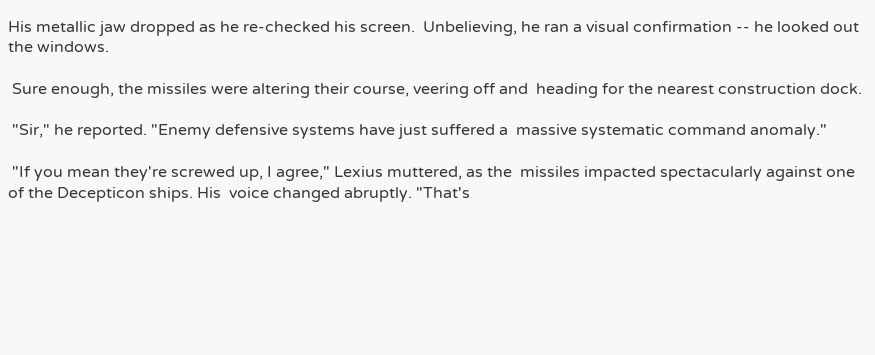His metallic jaw dropped as he re-checked his screen.  Unbelieving, he ran a visual confirmation -- he looked out the windows.

 Sure enough, the missiles were altering their course, veering off and  heading for the nearest construction dock.

 "Sir," he reported. "Enemy defensive systems have just suffered a  massive systematic command anomaly."

 "If you mean they're screwed up, I agree," Lexius muttered, as the  missiles impacted spectacularly against one of the Decepticon ships. His  voice changed abruptly. "That's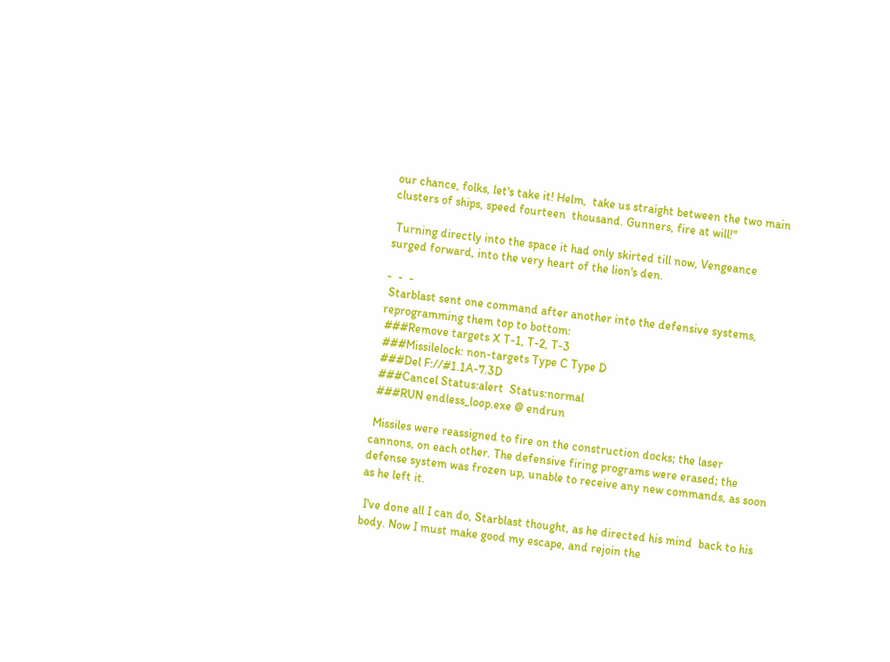our chance, folks, let's take it! Helm,  take us straight between the two main clusters of ships, speed fourteen  thousand. Gunners, fire at will!"

 Turning directly into the space it had only skirted till now, Vengeance  surged forward, into the very heart of the lion's den.

-  -  -
 Starblast sent one command after another into the defensive systems,  reprogramming them top to bottom:
 ###Remove targets X T-1, T-2, T-3
 ###Missilelock: non-targets Type C Type D
 ###Del F://#1.1A-7.3D
 ###Cancel Status:alert  Status:normal
 ###RUN endless_loop.exe @ endrun

 Missiles were reassigned to fire on the construction docks; the laser  cannons, on each other. The defensive firing programs were erased; the  defense system was frozen up, unable to receive any new commands, as soon as he left it.

 I've done all I can do, Starblast thought, as he directed his mind  back to his body. Now I must make good my escape, and rejoin the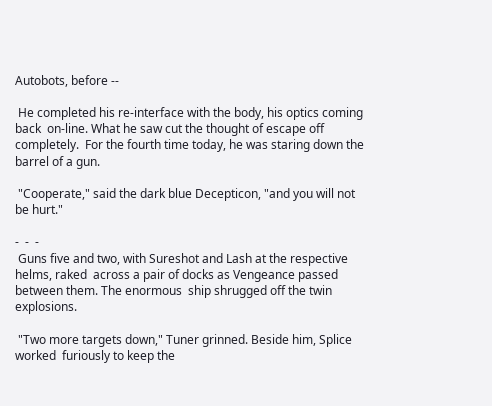Autobots, before --

 He completed his re-interface with the body, his optics coming back  on-line. What he saw cut the thought of escape off completely.  For the fourth time today, he was staring down the barrel of a gun.

 "Cooperate," said the dark blue Decepticon, "and you will not be hurt."

-  -  -
 Guns five and two, with Sureshot and Lash at the respective helms, raked  across a pair of docks as Vengeance passed between them. The enormous  ship shrugged off the twin explosions.

 "Two more targets down," Tuner grinned. Beside him, Splice worked  furiously to keep the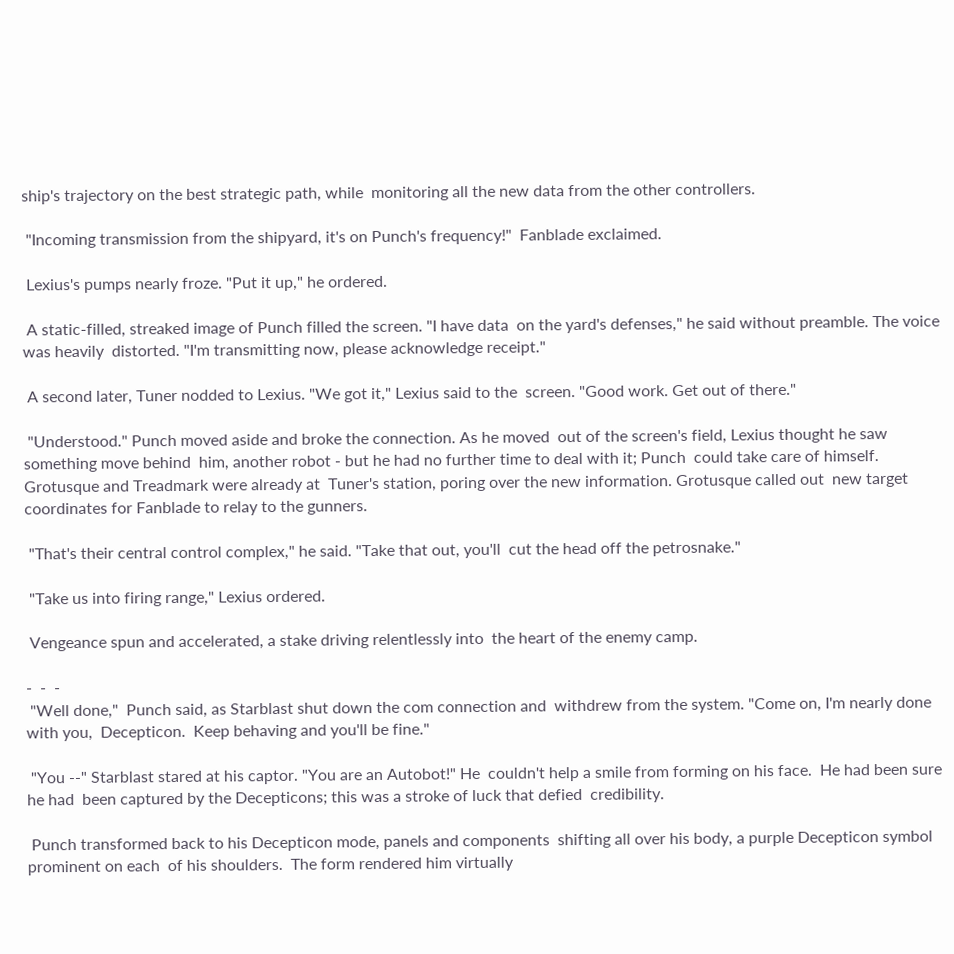ship's trajectory on the best strategic path, while  monitoring all the new data from the other controllers.

 "Incoming transmission from the shipyard, it's on Punch's frequency!"  Fanblade exclaimed.

 Lexius's pumps nearly froze. "Put it up," he ordered.

 A static-filled, streaked image of Punch filled the screen. "I have data  on the yard's defenses," he said without preamble. The voice was heavily  distorted. "I'm transmitting now, please acknowledge receipt."

 A second later, Tuner nodded to Lexius. "We got it," Lexius said to the  screen. "Good work. Get out of there."

 "Understood." Punch moved aside and broke the connection. As he moved  out of the screen's field, Lexius thought he saw something move behind  him, another robot - but he had no further time to deal with it; Punch  could take care of himself. Grotusque and Treadmark were already at  Tuner's station, poring over the new information. Grotusque called out  new target coordinates for Fanblade to relay to the gunners.

 "That's their central control complex," he said. "Take that out, you'll  cut the head off the petrosnake."

 "Take us into firing range," Lexius ordered.

 Vengeance spun and accelerated, a stake driving relentlessly into  the heart of the enemy camp.

-  -  -
 "Well done,"  Punch said, as Starblast shut down the com connection and  withdrew from the system. "Come on, I'm nearly done with you,  Decepticon.  Keep behaving and you'll be fine."

 "You --" Starblast stared at his captor. "You are an Autobot!" He  couldn't help a smile from forming on his face.  He had been sure he had  been captured by the Decepticons; this was a stroke of luck that defied  credibility.

 Punch transformed back to his Decepticon mode, panels and components  shifting all over his body, a purple Decepticon symbol prominent on each  of his shoulders.  The form rendered him virtually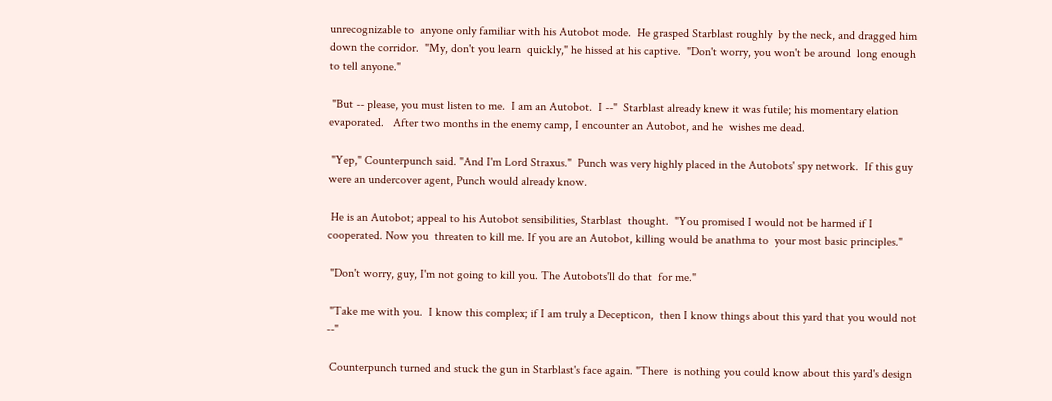unrecognizable to  anyone only familiar with his Autobot mode.  He grasped Starblast roughly  by the neck, and dragged him down the corridor.  "My, don't you learn  quickly," he hissed at his captive.  "Don't worry, you won't be around  long enough to tell anyone."

 "But -- please, you must listen to me.  I am an Autobot.  I --"  Starblast already knew it was futile; his momentary elation evaporated.   After two months in the enemy camp, I encounter an Autobot, and he  wishes me dead.

 "Yep," Counterpunch said. "And I'm Lord Straxus."  Punch was very highly placed in the Autobots' spy network.  If this guy were an undercover agent, Punch would already know.

 He is an Autobot; appeal to his Autobot sensibilities, Starblast  thought.  "You promised I would not be harmed if I cooperated. Now you  threaten to kill me. If you are an Autobot, killing would be anathma to  your most basic principles."

 "Don't worry, guy, I'm not going to kill you. The Autobots'll do that  for me."

 "Take me with you.  I know this complex; if I am truly a Decepticon,  then I know things about this yard that you would not --"

 Counterpunch turned and stuck the gun in Starblast's face again. "There  is nothing you could know about this yard's design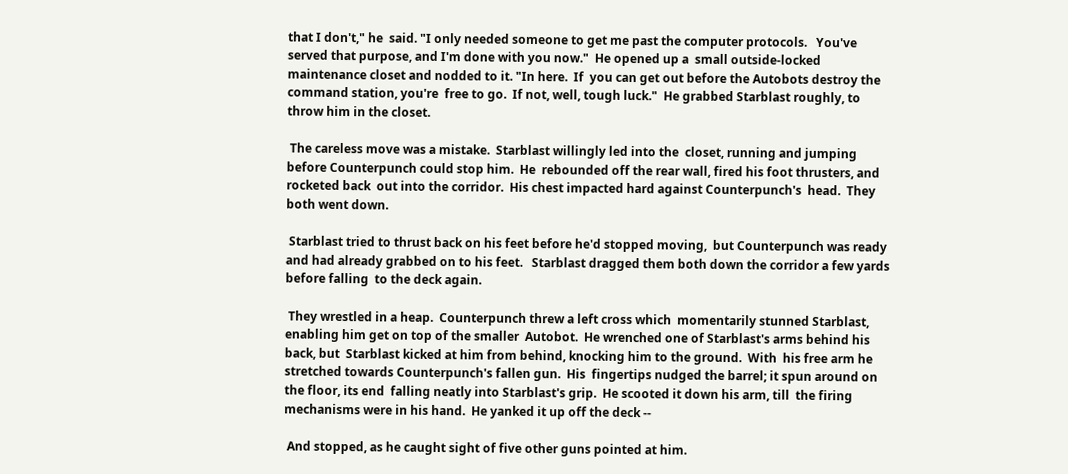that I don't," he  said. "I only needed someone to get me past the computer protocols.   You've served that purpose, and I'm done with you now."  He opened up a  small outside-locked maintenance closet and nodded to it. "In here.  If  you can get out before the Autobots destroy the command station, you're  free to go.  If not, well, tough luck."  He grabbed Starblast roughly, to  throw him in the closet.

 The careless move was a mistake.  Starblast willingly led into the  closet, running and jumping before Counterpunch could stop him.  He  rebounded off the rear wall, fired his foot thrusters, and rocketed back  out into the corridor.  His chest impacted hard against Counterpunch's  head.  They both went down.

 Starblast tried to thrust back on his feet before he'd stopped moving,  but Counterpunch was ready and had already grabbed on to his feet.   Starblast dragged them both down the corridor a few yards before falling  to the deck again.

 They wrestled in a heap.  Counterpunch threw a left cross which  momentarily stunned Starblast, enabling him get on top of the smaller  Autobot.  He wrenched one of Starblast's arms behind his back, but  Starblast kicked at him from behind, knocking him to the ground.  With  his free arm he stretched towards Counterpunch's fallen gun.  His  fingertips nudged the barrel; it spun around on the floor, its end  falling neatly into Starblast's grip.  He scooted it down his arm, till  the firing mechanisms were in his hand.  He yanked it up off the deck --

 And stopped, as he caught sight of five other guns pointed at him.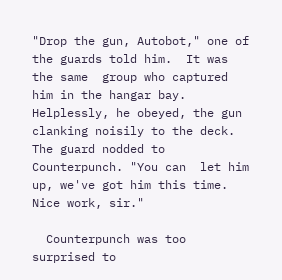"Drop the gun, Autobot," one of the guards told him.  It was the same  group who captured him in the hangar bay.  Helplessly, he obeyed, the gun  clanking noisily to the deck.  The guard nodded to Counterpunch. "You can  let him up, we've got him this time.  Nice work, sir."

  Counterpunch was too surprised to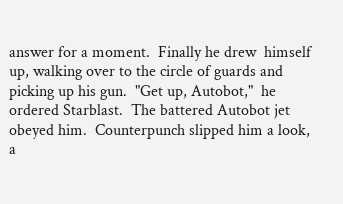answer for a moment.  Finally he drew  himself up, walking over to the circle of guards and picking up his gun.  "Get up, Autobot,"  he ordered Starblast.  The battered Autobot jet  obeyed him.  Counterpunch slipped him a look, a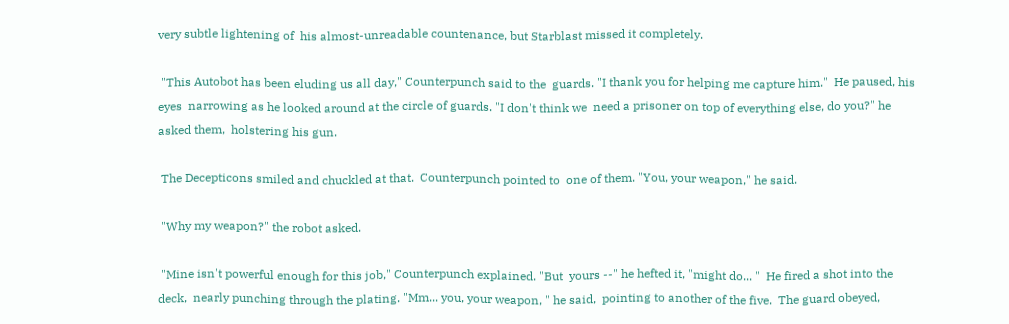very subtle lightening of  his almost-unreadable countenance, but Starblast missed it completely.

 "This Autobot has been eluding us all day," Counterpunch said to the  guards. "I thank you for helping me capture him."  He paused, his eyes  narrowing as he looked around at the circle of guards. "I don't think we  need a prisoner on top of everything else, do you?" he asked them,  holstering his gun.

 The Decepticons smiled and chuckled at that.  Counterpunch pointed to  one of them. "You, your weapon," he said.

 "Why my weapon?" the robot asked.

 "Mine isn't powerful enough for this job," Counterpunch explained. "But  yours --" he hefted it, "might do... "  He fired a shot into the deck,  nearly punching through the plating. "Mm... you, your weapon, " he said,  pointing to another of the five.  The guard obeyed,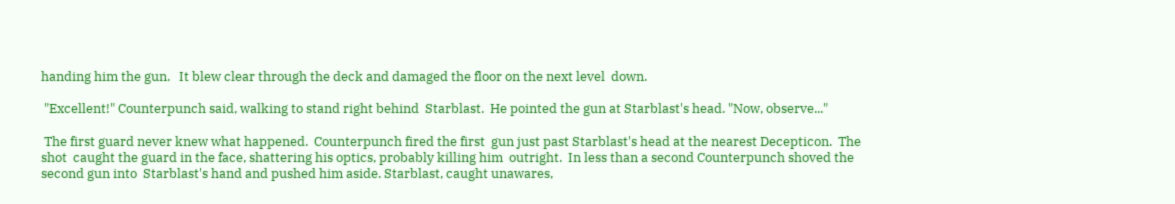handing him the gun.   It blew clear through the deck and damaged the floor on the next level  down.

 "Excellent!" Counterpunch said, walking to stand right behind  Starblast.  He pointed the gun at Starblast's head. "Now, observe..."

 The first guard never knew what happened.  Counterpunch fired the first  gun just past Starblast's head at the nearest Decepticon.  The shot  caught the guard in the face, shattering his optics, probably killing him  outright.  In less than a second Counterpunch shoved the second gun into  Starblast's hand and pushed him aside. Starblast, caught unawares,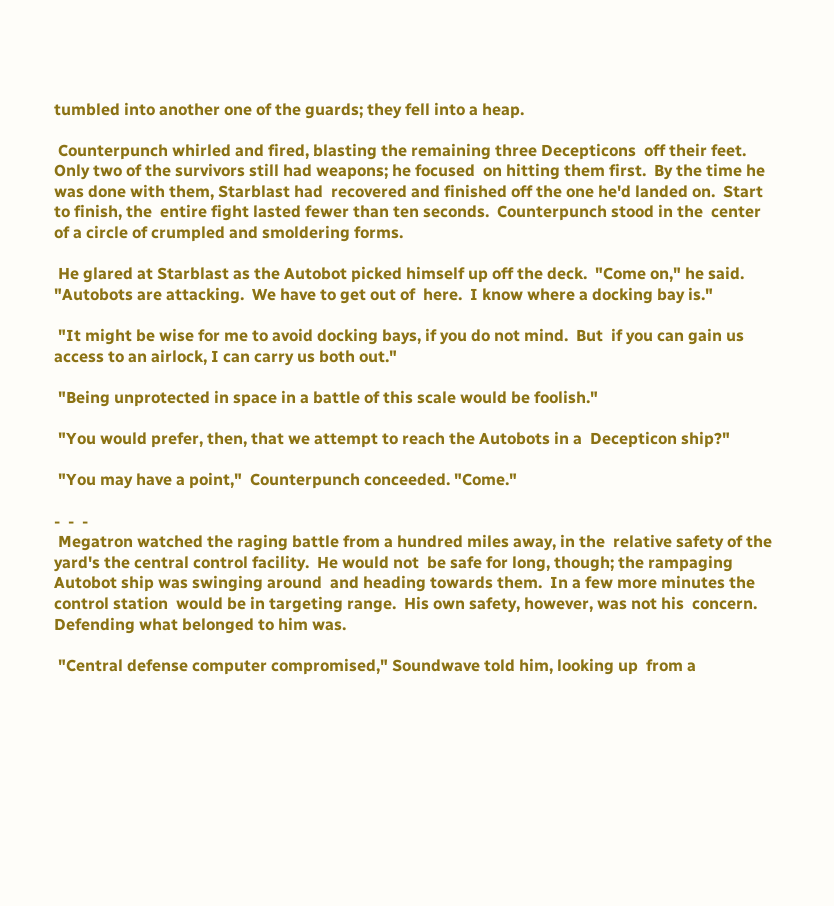tumbled into another one of the guards; they fell into a heap.

 Counterpunch whirled and fired, blasting the remaining three Decepticons  off their feet.  Only two of the survivors still had weapons; he focused  on hitting them first.  By the time he was done with them, Starblast had  recovered and finished off the one he'd landed on.  Start to finish, the  entire fight lasted fewer than ten seconds.  Counterpunch stood in the  center of a circle of crumpled and smoldering forms.

 He glared at Starblast as the Autobot picked himself up off the deck.  "Come on," he said. "Autobots are attacking.  We have to get out of  here.  I know where a docking bay is."

 "It might be wise for me to avoid docking bays, if you do not mind.  But  if you can gain us access to an airlock, I can carry us both out."

 "Being unprotected in space in a battle of this scale would be foolish."

 "You would prefer, then, that we attempt to reach the Autobots in a  Decepticon ship?"

 "You may have a point,"  Counterpunch conceeded. "Come."

-  -  -
 Megatron watched the raging battle from a hundred miles away, in the  relative safety of the yard's the central control facility.  He would not  be safe for long, though; the rampaging Autobot ship was swinging around  and heading towards them.  In a few more minutes the control station  would be in targeting range.  His own safety, however, was not his  concern.  Defending what belonged to him was.

 "Central defense computer compromised," Soundwave told him, looking up  from a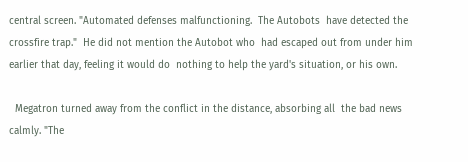central screen. "Automated defenses malfunctioning.  The Autobots  have detected the crossfire trap."  He did not mention the Autobot who  had escaped out from under him earlier that day, feeling it would do  nothing to help the yard's situation, or his own.

  Megatron turned away from the conflict in the distance, absorbing all  the bad news calmly. "The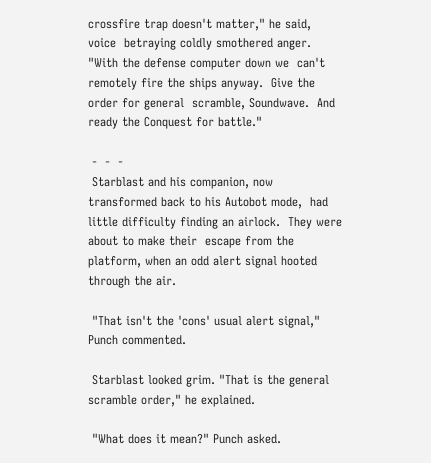crossfire trap doesn't matter," he said, voice  betraying coldly smothered anger. "With the defense computer down we  can't remotely fire the ships anyway.  Give the order for general  scramble, Soundwave.  And ready the Conquest for battle."

 -  -  -
 Starblast and his companion, now transformed back to his Autobot mode,  had little difficulty finding an airlock.  They were about to make their  escape from the platform, when an odd alert signal hooted through the air.

 "That isn't the 'cons' usual alert signal," Punch commented.

 Starblast looked grim. "That is the general scramble order," he explained.

 "What does it mean?" Punch asked.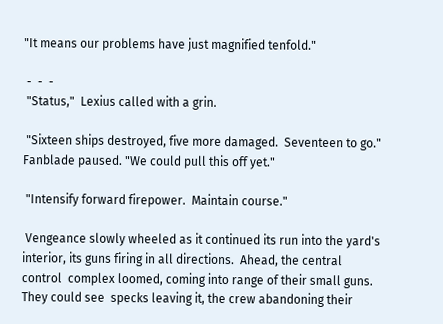"It means our problems have just magnified tenfold."

 -  -  -
 "Status,"  Lexius called with a grin.

 "Sixteen ships destroyed, five more damaged.  Seventeen to go."   Fanblade paused. "We could pull this off yet."

 "Intensify forward firepower.  Maintain course."

 Vengeance slowly wheeled as it continued its run into the yard's  interior, its guns firing in all directions.  Ahead, the central control  complex loomed, coming into range of their small guns.  They could see  specks leaving it, the crew abandoning their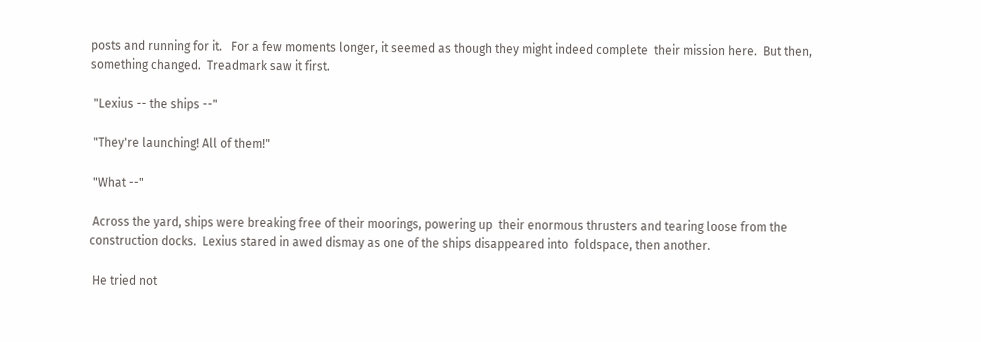posts and running for it.   For a few moments longer, it seemed as though they might indeed complete  their mission here.  But then, something changed.  Treadmark saw it first.

 "Lexius -- the ships --"

 "They're launching! All of them!"

 "What --"

 Across the yard, ships were breaking free of their moorings, powering up  their enormous thrusters and tearing loose from the construction docks.  Lexius stared in awed dismay as one of the ships disappeared into  foldspace, then another.

 He tried not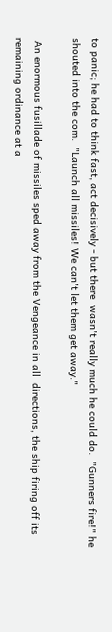to panic; he had to think fast, act decisively - but there  wasn't really much he could do.  "Gunners fire!" he shouted into the com.  "Launch all missiles! We can't let them get away."

 An enormous fusillade of missiles sped away from the Vengeance in all  directions, the ship firing off its remaining ordinance at a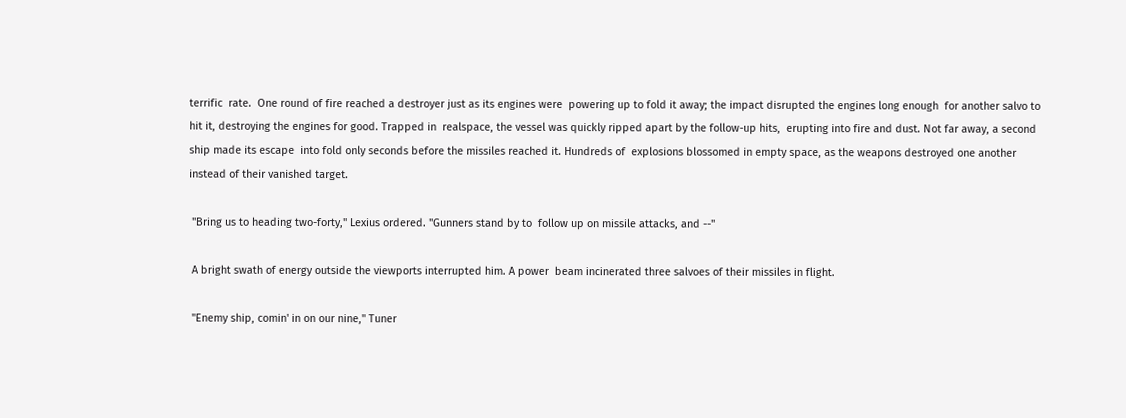terrific  rate.  One round of fire reached a destroyer just as its engines were  powering up to fold it away; the impact disrupted the engines long enough  for another salvo to hit it, destroying the engines for good. Trapped in  realspace, the vessel was quickly ripped apart by the follow-up hits,  erupting into fire and dust. Not far away, a second ship made its escape  into fold only seconds before the missiles reached it. Hundreds of  explosions blossomed in empty space, as the weapons destroyed one another  instead of their vanished target.

 "Bring us to heading two-forty," Lexius ordered. "Gunners stand by to  follow up on missile attacks, and --"

 A bright swath of energy outside the viewports interrupted him. A power  beam incinerated three salvoes of their missiles in flight.

 "Enemy ship, comin' in on our nine," Tuner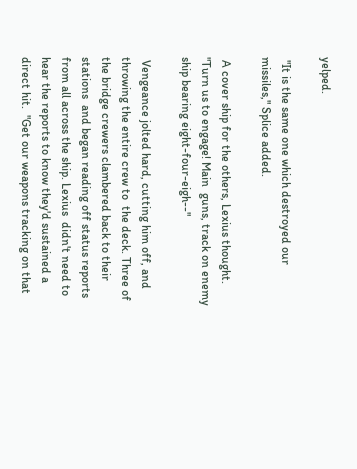yelped.

 "It is the same one which destroyed our missiles," Splice added.

 A cover ship for the others, Lexius thought. "Turn us to engage! Main  guns, track on enemy ship bearing eight-four-eigh--"

 Vengeance jolted hard, cutting him off, and throwing the entire crew to  the deck. Three of the bridge crewers clambered back to their stations  and began reading off status reports from all across the ship. Lexius  didn't need to hear the reports to know they'd sustained a direct hit.  "Get our weapons tracking on that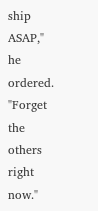ship ASAP," he ordered. "Forget the  others right now."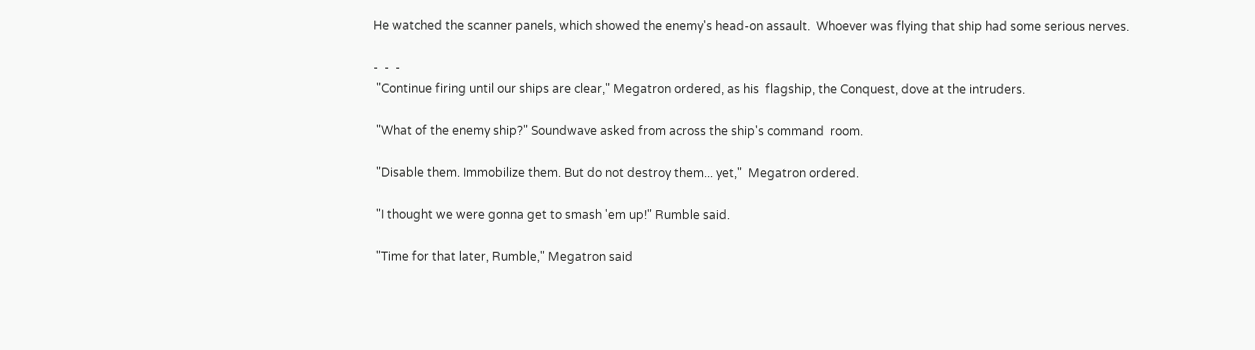He watched the scanner panels, which showed the enemy's head-on assault.  Whoever was flying that ship had some serious nerves.

-  -  -
 "Continue firing until our ships are clear," Megatron ordered, as his  flagship, the Conquest, dove at the intruders.

 "What of the enemy ship?" Soundwave asked from across the ship's command  room.

 "Disable them. Immobilize them. But do not destroy them... yet,"  Megatron ordered.

 "I thought we were gonna get to smash 'em up!" Rumble said.

 "Time for that later, Rumble," Megatron said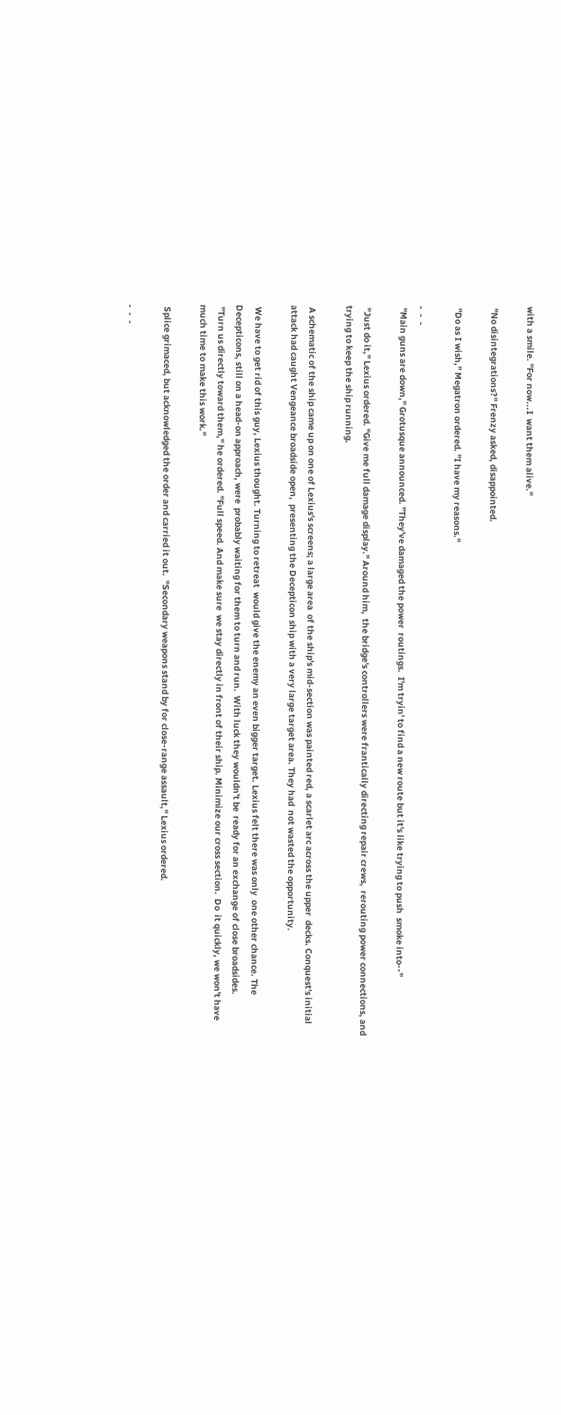with a smile. "For now...I  want them alive."

 "No disintegrations?" Frenzy asked, disappointed.

 "Do as I wish," Megatron ordered. "I have my reasons."

-  -  -
 "Main guns are down," Grotusque announced. "They've damaged the power  routings.  I'm tryin' to find a new route but it's like trying to push  smoke into--"

 "Just do it," Lexius ordered. "Give me full damage display." Around him,  the bridge's controllers were frantically directing repair crews,  rerouting power connections, and trying to keep the ship running.

 A schematic of the ship came up on one of Lexius's screens; a large area  of the ship's mid-section was painted red, a scarlet arc across the upper  decks. Conquest's initial attack had caught Vengeance broadside open,  presenting the Decepticon ship with a very large target area. They had  not wasted the opportunity.

 We have to get rid of this guy, Lexius thought. Turning to retreat  would give the enemy an even bigger target. Lexius felt there was only  one other chance. The Decepticons, still on a head-on approach, were  probably waiting for them to turn and run.  With luck they wouldn't be  ready for an exchange of close broadsides.
 "Turn us directly toward them," he ordered. "Full speed. And make sure  we stay directly in front of their ship. Minimize our cross section.  Do  it quickly, we won't have much time to make this work."

 Splice grimaced, but acknowledged the order and carried it out.  "Secondary weapons stand by for close-range assault," Lexius ordered.

-  -  -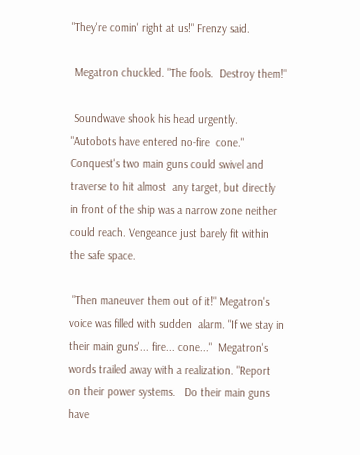"They're comin' right at us!" Frenzy said.

 Megatron chuckled. "The fools.  Destroy them!"

 Soundwave shook his head urgently.  "Autobots have entered no-fire  cone." Conquest's two main guns could swivel and traverse to hit almost  any target, but directly in front of the ship was a narrow zone neither  could reach. Vengeance just barely fit within the safe space.

 "Then maneuver them out of it!" Megatron's voice was filled with sudden  alarm. "If we stay in their main guns'... fire... cone..."  Megatron's  words trailed away with a realization. "Report on their power systems.   Do their main guns have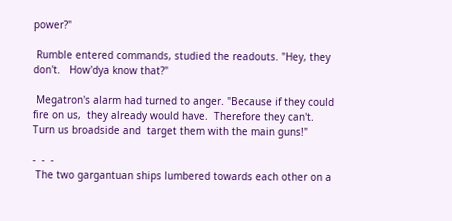power?"

 Rumble entered commands, studied the readouts. "Hey, they don't.   How'dya know that?"

 Megatron's alarm had turned to anger. "Because if they could fire on us,  they already would have.  Therefore they can't.  Turn us broadside and  target them with the main guns!"

-  -  -
 The two gargantuan ships lumbered towards each other on a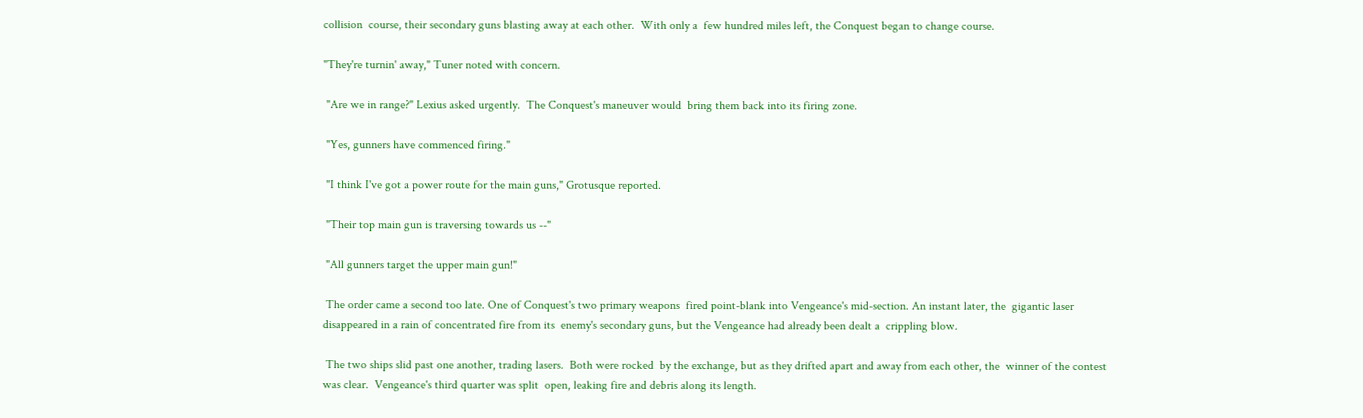collision  course, their secondary guns blasting away at each other.  With only a  few hundred miles left, the Conquest began to change course.

"They're turnin' away," Tuner noted with concern.

 "Are we in range?" Lexius asked urgently.  The Conquest's maneuver would  bring them back into its firing zone.

 "Yes, gunners have commenced firing."

 "I think I've got a power route for the main guns," Grotusque reported.

 "Their top main gun is traversing towards us --"

 "All gunners target the upper main gun!"

 The order came a second too late. One of Conquest's two primary weapons  fired point-blank into Vengeance's mid-section. An instant later, the  gigantic laser disappeared in a rain of concentrated fire from its  enemy's secondary guns, but the Vengeance had already been dealt a  crippling blow.

 The two ships slid past one another, trading lasers.  Both were rocked  by the exchange, but as they drifted apart and away from each other, the  winner of the contest was clear.  Vengeance's third quarter was split  open, leaking fire and debris along its length.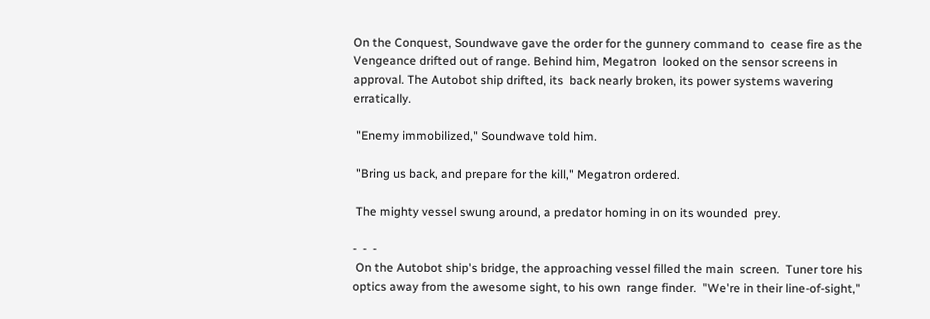On the Conquest, Soundwave gave the order for the gunnery command to  cease fire as the Vengeance drifted out of range. Behind him, Megatron  looked on the sensor screens in approval. The Autobot ship drifted, its  back nearly broken, its power systems wavering erratically.

 "Enemy immobilized," Soundwave told him.

 "Bring us back, and prepare for the kill," Megatron ordered.

 The mighty vessel swung around, a predator homing in on its wounded  prey.

-  -  -
 On the Autobot ship's bridge, the approaching vessel filled the main  screen.  Tuner tore his optics away from the awesome sight, to his own  range finder.  "We're in their line-of-sight,"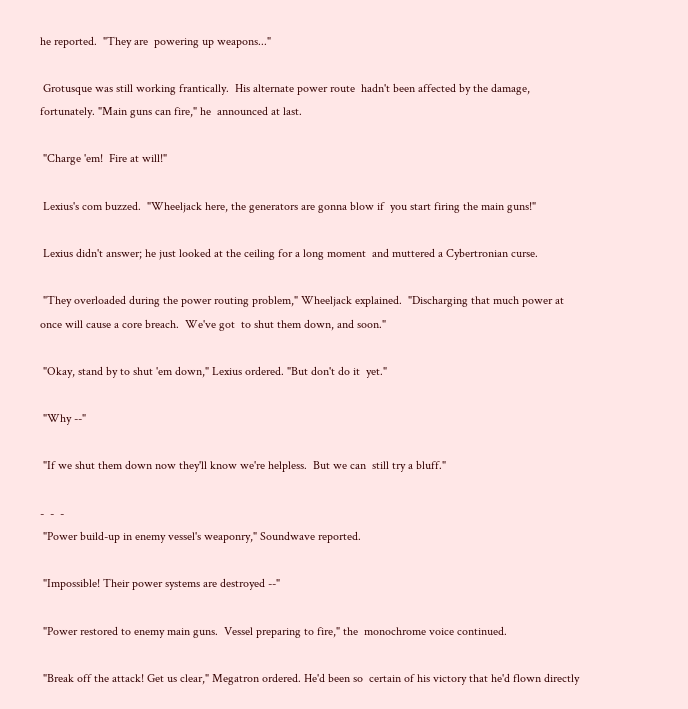he reported.  "They are  powering up weapons..."

 Grotusque was still working frantically.  His alternate power route  hadn't been affected by the damage, fortunately. "Main guns can fire," he  announced at last.

 "Charge 'em!  Fire at will!"

 Lexius's com buzzed.  "Wheeljack here, the generators are gonna blow if  you start firing the main guns!"

 Lexius didn't answer; he just looked at the ceiling for a long moment  and muttered a Cybertronian curse.

 "They overloaded during the power routing problem," Wheeljack explained.  "Discharging that much power at once will cause a core breach.  We've got  to shut them down, and soon."

 "Okay, stand by to shut 'em down," Lexius ordered. "But don't do it  yet."

 "Why --"

 "If we shut them down now they'll know we're helpless.  But we can  still try a bluff."

-  -  -
 "Power build-up in enemy vessel's weaponry," Soundwave reported.

 "Impossible! Their power systems are destroyed --"

 "Power restored to enemy main guns.  Vessel preparing to fire," the  monochrome voice continued.

 "Break off the attack! Get us clear," Megatron ordered. He'd been so  certain of his victory that he'd flown directly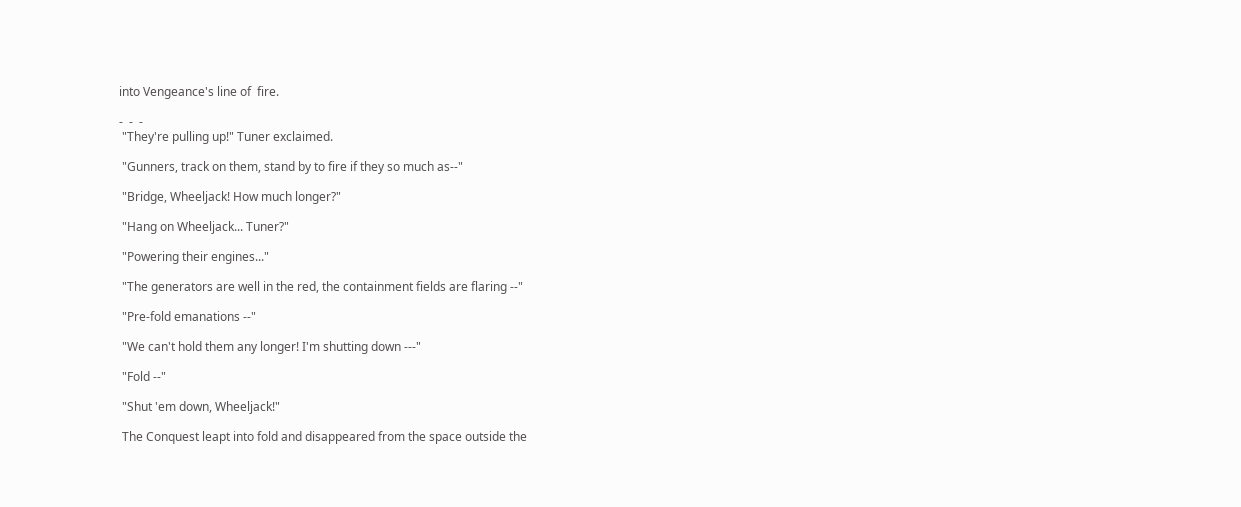into Vengeance's line of  fire.

-  -  -
 "They're pulling up!" Tuner exclaimed.

 "Gunners, track on them, stand by to fire if they so much as--"

 "Bridge, Wheeljack! How much longer?"

 "Hang on Wheeljack... Tuner?"

 "Powering their engines..."

 "The generators are well in the red, the containment fields are flaring --"

 "Pre-fold emanations --"

 "We can't hold them any longer! I'm shutting down ---"

 "Fold --"

 "Shut 'em down, Wheeljack!"

 The Conquest leapt into fold and disappeared from the space outside the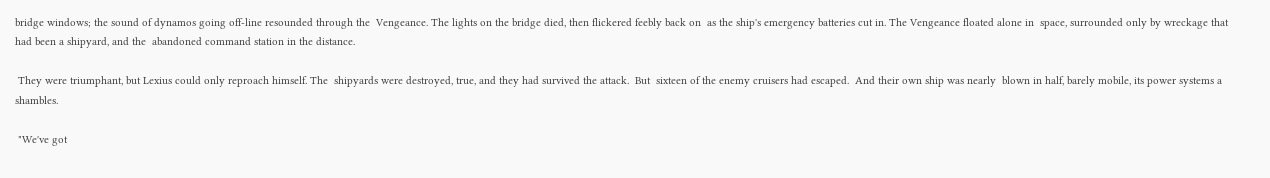bridge windows; the sound of dynamos going off-line resounded through the  Vengeance. The lights on the bridge died, then flickered feebly back on  as the ship's emergency batteries cut in. The Vengeance floated alone in  space, surrounded only by wreckage that had been a shipyard, and the  abandoned command station in the distance.

 They were triumphant, but Lexius could only reproach himself. The  shipyards were destroyed, true, and they had survived the attack.  But  sixteen of the enemy cruisers had escaped.  And their own ship was nearly  blown in half, barely mobile, its power systems a shambles.

 "We've got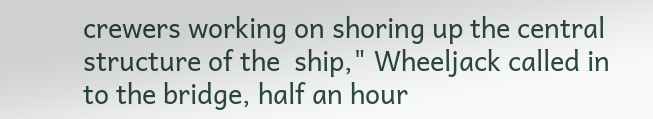crewers working on shoring up the central structure of the  ship," Wheeljack called in to the bridge, half an hour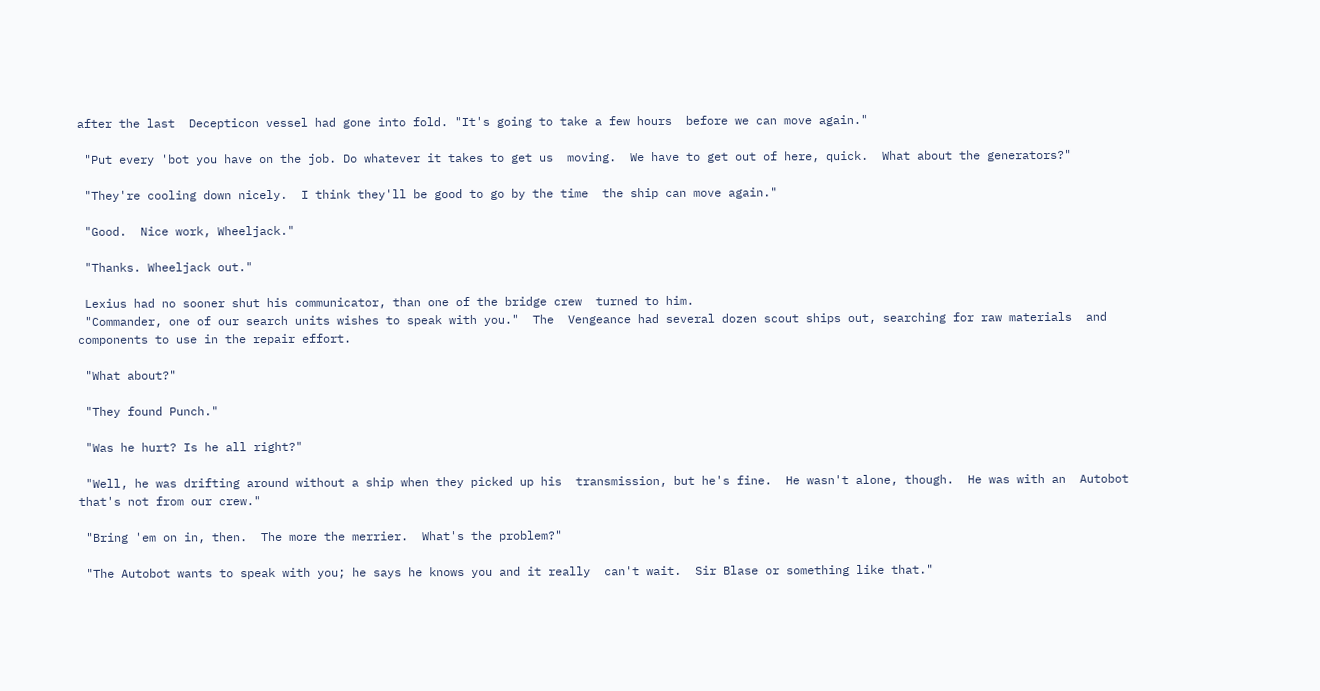after the last  Decepticon vessel had gone into fold. "It's going to take a few hours  before we can move again."

 "Put every 'bot you have on the job. Do whatever it takes to get us  moving.  We have to get out of here, quick.  What about the generators?"

 "They're cooling down nicely.  I think they'll be good to go by the time  the ship can move again."

 "Good.  Nice work, Wheeljack."

 "Thanks. Wheeljack out."

 Lexius had no sooner shut his communicator, than one of the bridge crew  turned to him.
 "Commander, one of our search units wishes to speak with you."  The  Vengeance had several dozen scout ships out, searching for raw materials  and components to use in the repair effort.

 "What about?"

 "They found Punch."

 "Was he hurt? Is he all right?"

 "Well, he was drifting around without a ship when they picked up his  transmission, but he's fine.  He wasn't alone, though.  He was with an  Autobot that's not from our crew."

 "Bring 'em on in, then.  The more the merrier.  What's the problem?"

 "The Autobot wants to speak with you; he says he knows you and it really  can't wait.  Sir Blase or something like that."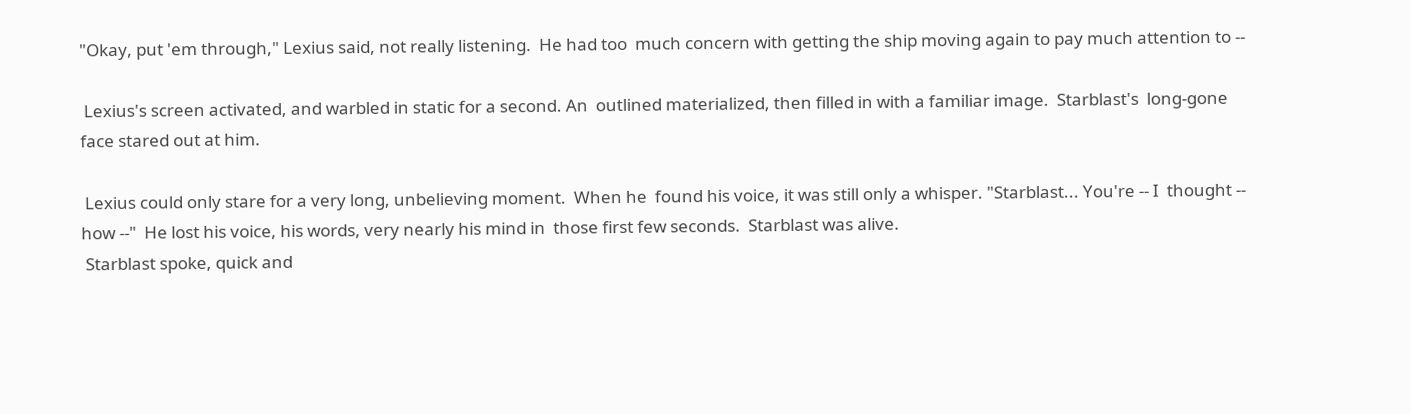"Okay, put 'em through," Lexius said, not really listening.  He had too  much concern with getting the ship moving again to pay much attention to --

 Lexius's screen activated, and warbled in static for a second. An  outlined materialized, then filled in with a familiar image.  Starblast's  long-gone face stared out at him.

 Lexius could only stare for a very long, unbelieving moment.  When he  found his voice, it was still only a whisper. "Starblast... You're -- I  thought -- how --"  He lost his voice, his words, very nearly his mind in  those first few seconds.  Starblast was alive.
 Starblast spoke, quick and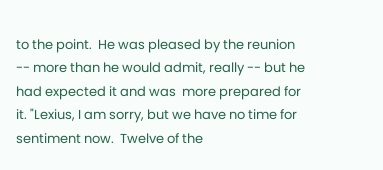to the point.  He was pleased by the reunion  -- more than he would admit, really -- but he had expected it and was  more prepared for it. "Lexius, I am sorry, but we have no time for  sentiment now.  Twelve of the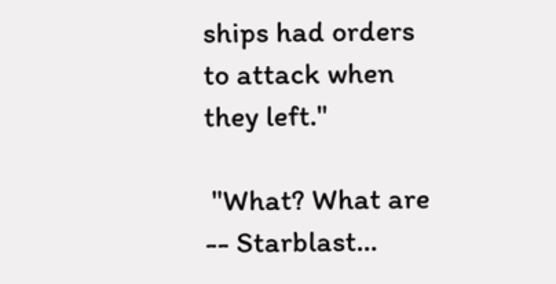ships had orders to attack when they left."

 "What? What are -- Starblast...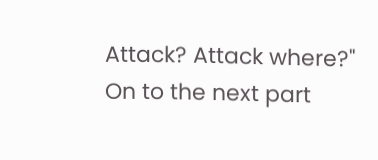Attack? Attack where?"
On to the next part